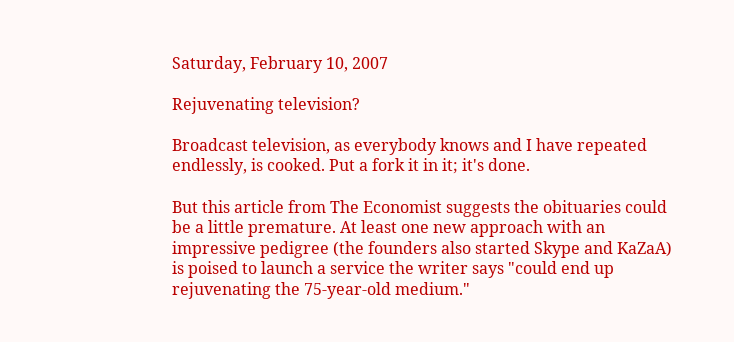Saturday, February 10, 2007

Rejuvenating television?

Broadcast television, as everybody knows and I have repeated endlessly, is cooked. Put a fork it in it; it's done.

But this article from The Economist suggests the obituaries could be a little premature. At least one new approach with an impressive pedigree (the founders also started Skype and KaZaA) is poised to launch a service the writer says "could end up rejuvenating the 75-year-old medium."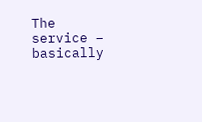The service – basically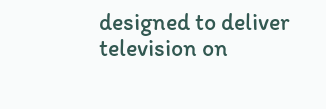designed to deliver television on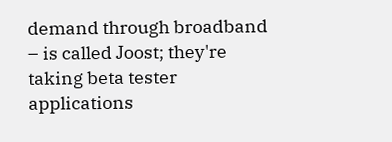demand through broadband – is called Joost; they're taking beta tester applications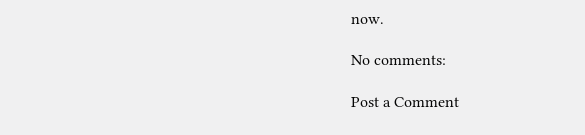now.

No comments:

Post a Comment